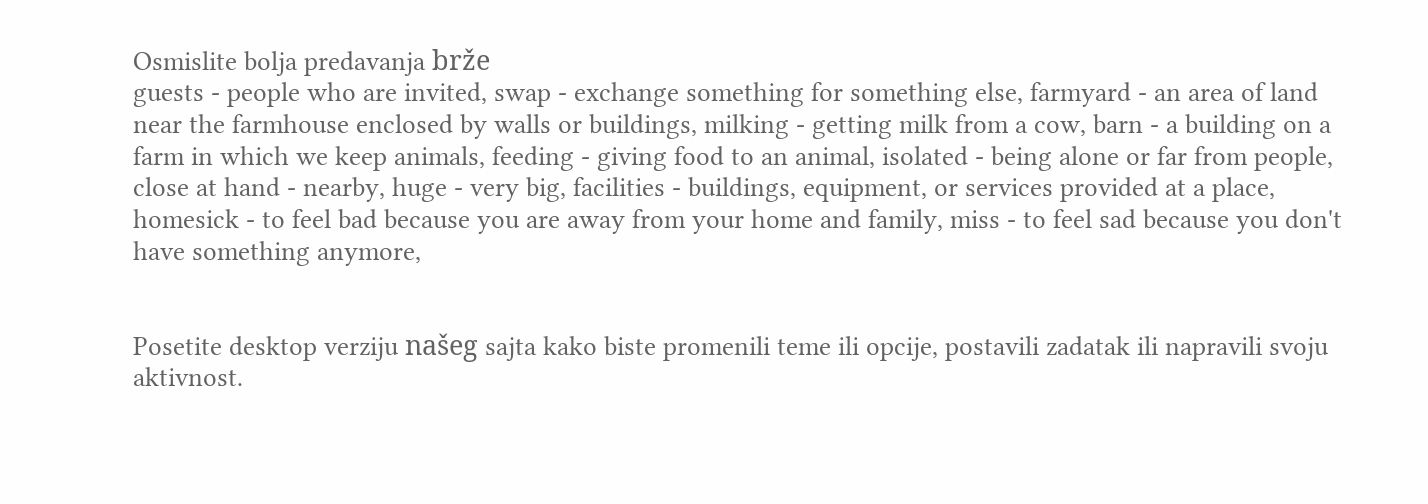Osmislite bolja predavanja brže
guests - people who are invited, swap - exchange something for something else, farmyard - an area of land near the farmhouse enclosed by walls or buildings, milking - getting milk from a cow, barn - a building on a farm in which we keep animals, feeding - giving food to an animal, isolated - being alone or far from people, close at hand - nearby, huge - very big, facilities - buildings, equipment, or services provided at a place, homesick - to feel bad because you are away from your home and family, miss - to feel sad because you don't have something anymore,


Posetite desktop verziju našeg sajta kako biste promenili teme ili opcije, postavili zadatak ili napravili svoju aktivnost.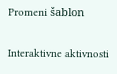Promeni šablon

Interaktivne aktivnosti